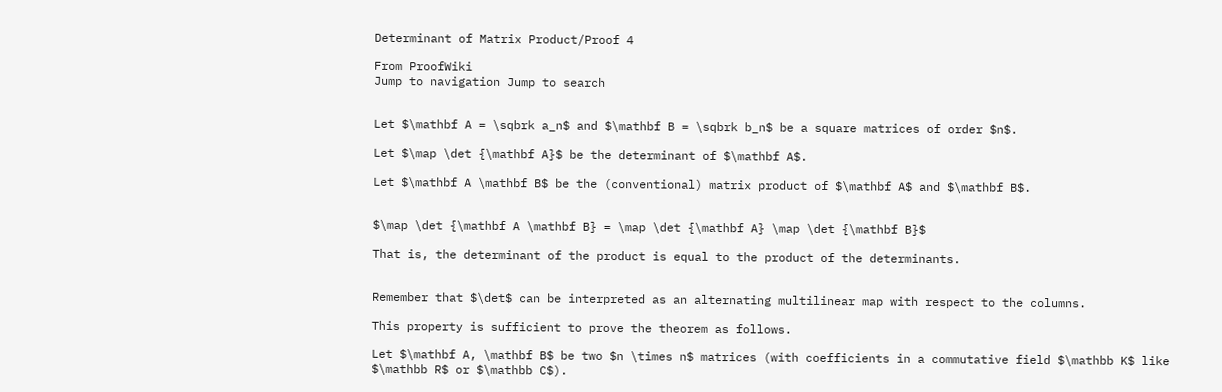Determinant of Matrix Product/Proof 4

From ProofWiki
Jump to navigation Jump to search


Let $\mathbf A = \sqbrk a_n$ and $\mathbf B = \sqbrk b_n$ be a square matrices of order $n$.

Let $\map \det {\mathbf A}$ be the determinant of $\mathbf A$.

Let $\mathbf A \mathbf B$ be the (conventional) matrix product of $\mathbf A$ and $\mathbf B$.


$\map \det {\mathbf A \mathbf B} = \map \det {\mathbf A} \map \det {\mathbf B}$

That is, the determinant of the product is equal to the product of the determinants.


Remember that $\det$ can be interpreted as an alternating multilinear map with respect to the columns.

This property is sufficient to prove the theorem as follows.

Let $\mathbf A, \mathbf B$ be two $n \times n$ matrices (with coefficients in a commutative field $\mathbb K$ like $\mathbb R$ or $\mathbb C$).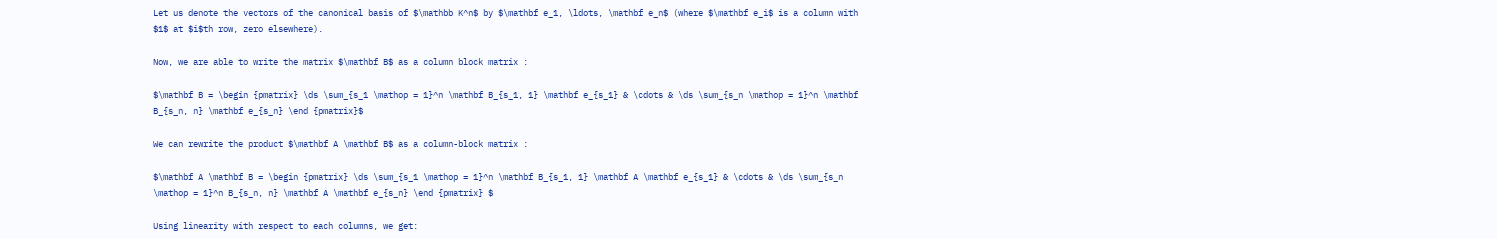Let us denote the vectors of the canonical basis of $\mathbb K^n$ by $\mathbf e_1, \ldots, \mathbf e_n$ (where $\mathbf e_i$ is a column with $1$ at $i$th row, zero elsewhere).

Now, we are able to write the matrix $\mathbf B$ as a column block matrix :

$\mathbf B = \begin {pmatrix} \ds \sum_{s_1 \mathop = 1}^n \mathbf B_{s_1, 1} \mathbf e_{s_1} & \cdots & \ds \sum_{s_n \mathop = 1}^n \mathbf B_{s_n, n} \mathbf e_{s_n} \end {pmatrix}$

We can rewrite the product $\mathbf A \mathbf B$ as a column-block matrix :

$\mathbf A \mathbf B = \begin {pmatrix} \ds \sum_{s_1 \mathop = 1}^n \mathbf B_{s_1, 1} \mathbf A \mathbf e_{s_1} & \cdots & \ds \sum_{s_n \mathop = 1}^n B_{s_n, n} \mathbf A \mathbf e_{s_n} \end {pmatrix} $

Using linearity with respect to each columns, we get: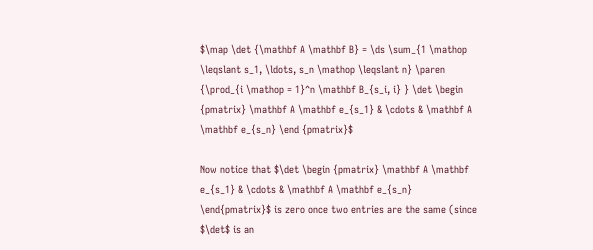$\map \det {\mathbf A \mathbf B} = \ds \sum_{1 \mathop \leqslant s_1, \ldots, s_n \mathop \leqslant n} \paren {\prod_{i \mathop = 1}^n \mathbf B_{s_i, i} } \det \begin {pmatrix} \mathbf A \mathbf e_{s_1} & \cdots & \mathbf A \mathbf e_{s_n} \end {pmatrix}$

Now notice that $\det \begin {pmatrix} \mathbf A \mathbf e_{s_1} & \cdots & \mathbf A \mathbf e_{s_n} \end{pmatrix}$ is zero once two entries are the same (since $\det$ is an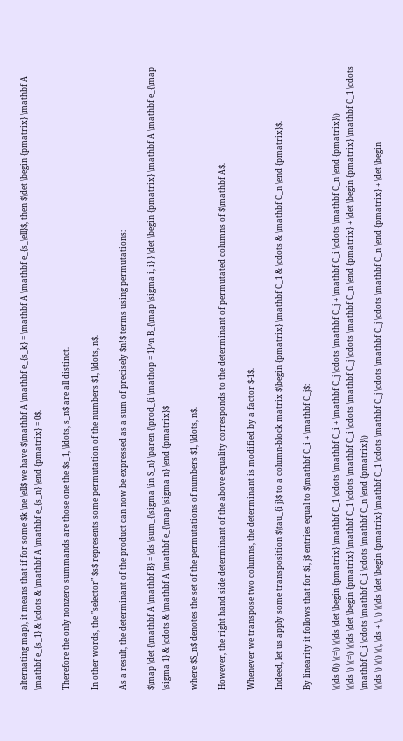alternating map), it means that if for some $k \ne \ell$ we have $\mathbf A \mathbf e_{s_k} = \mathbf A \mathbf e_{s_\ell}$, then $\det \begin {pmatrix} \mathbf A \mathbf e_{s_1} & \cdots & \mathbf A \mathbf e_{s_n} \end {pmatrix} = 0$.

Therefore the only nonzero summands are those one the $s_1, \ldots, s_n$ are all distinct.

In other words, the "selector" $s$ represents some permutation of the numbers $1, \ldots, n$.

As a result, the determinant of the product can now be expressed as a sum of precisely $n!$ terms using permutations:

$\map \det {\mathbf A \mathbf B} = \ds \sum_{\sigma \in S_n} \paren {\prod_{i \mathop = 1}^n B_{\map \sigma i, i} } \det \begin {pmatrix} \mathbf A \mathbf e_{\map \sigma 1} & \cdots & \mathbf A \mathbf e_{\map \sigma n} \end {pmatrix}$

where $S_n$ denotes the set of the permutations of numbers $1, \ldots, n$.

However, the right hand side determinant of the above equality corresponds to the determinant of permutated columns of $\mathbf A$.

Whenever we transpose two columns, the determinant is modified by a factor $-1$.

Indeed, let us apply some transposition $\tau_{i j}$ to a column-block matrix $\begin {pmatrix} \mathbf C_1 & \cdots & \mathbf C_n \end {pmatrix}$.

By linearity it follows that for $i, j$ entries equal to $\mathbf C_i + \mathbf C_j$:

\(\ds 0\) \(=\) \(\ds \det \begin {pmatrix} \mathbf C_1 \cdots \mathbf C_i + \mathbf C_j \cdots \mathbf C_j + \mathbf C_i \cdots \mathbf C_n \end {pmatrix}\)
\(\ds \) \(=\) \(\ds \det \begin {pmatrix} \mathbf C_1 \cdots \mathbf C_i \cdots \mathbf C_j \cdots \mathbf C_n \end {pmatrix} + \det \begin {pmatrix} \mathbf C_1 \cdots \mathbf C_i \cdots \mathbf C_i \cdots \mathbf C_n \end {pmatrix}\)
\(\ds \) \(\) \(\, \ds + \, \) \(\ds \det \begin {pmatrix} \mathbf C_1 \cdots \mathbf C_j \cdots \mathbf C_j \cdots \mathbf C_n \end {pmatrix} + \det \begin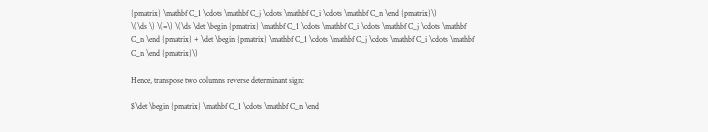{pmatrix} \mathbf C_1 \cdots \mathbf C_j \cdots \mathbf C_i \cdots \mathbf C_n \end {pmatrix}\)
\(\ds \) \(=\) \(\ds \det \begin {pmatrix} \mathbf C_1 \cdots \mathbf C_i \cdots \mathbf C_j \cdots \mathbf C_n \end {pmatrix} + \det \begin {pmatrix} \mathbf C_1 \cdots \mathbf C_j \cdots \mathbf C_i \cdots \mathbf C_n \end {pmatrix}\)

Hence, transpose two columns reverse determinant sign:

$\det \begin {pmatrix} \mathbf C_1 \cdots \mathbf C_n \end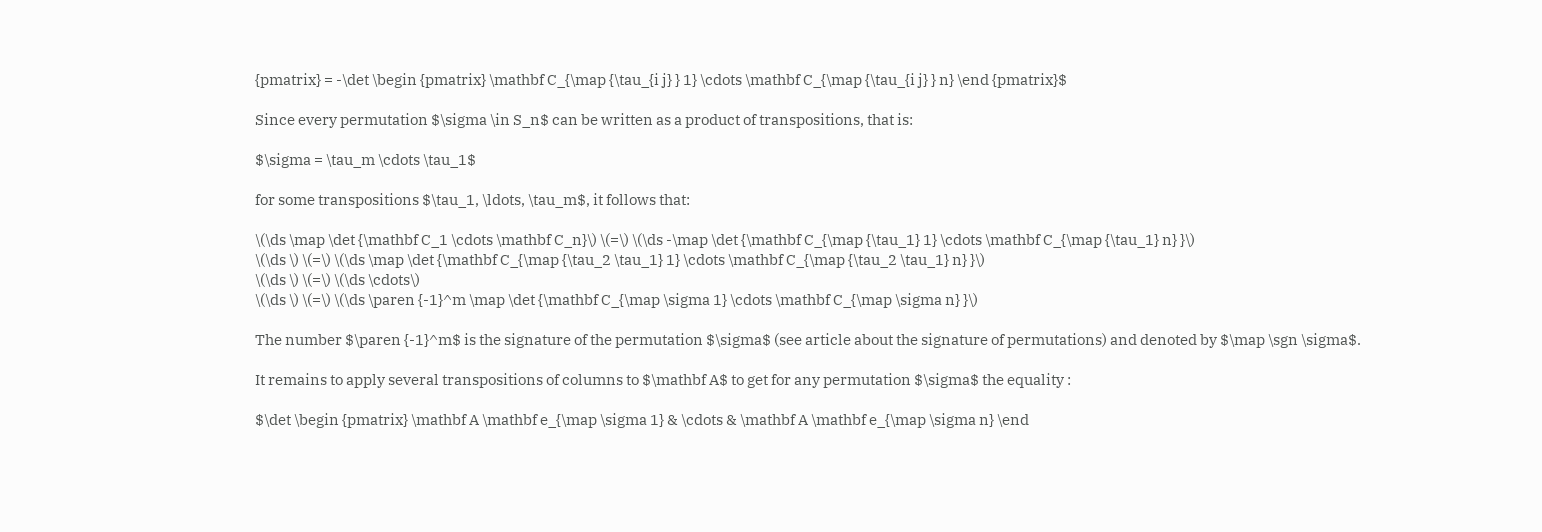{pmatrix} = -\det \begin {pmatrix} \mathbf C_{\map {\tau_{i j} } 1} \cdots \mathbf C_{\map {\tau_{i j} } n} \end {pmatrix}$

Since every permutation $\sigma \in S_n$ can be written as a product of transpositions, that is:

$\sigma = \tau_m \cdots \tau_1$

for some transpositions $\tau_1, \ldots, \tau_m$, it follows that:

\(\ds \map \det {\mathbf C_1 \cdots \mathbf C_n}\) \(=\) \(\ds -\map \det {\mathbf C_{\map {\tau_1} 1} \cdots \mathbf C_{\map {\tau_1} n} }\)
\(\ds \) \(=\) \(\ds \map \det {\mathbf C_{\map {\tau_2 \tau_1} 1} \cdots \mathbf C_{\map {\tau_2 \tau_1} n} }\)
\(\ds \) \(=\) \(\ds \cdots\)
\(\ds \) \(=\) \(\ds \paren {-1}^m \map \det {\mathbf C_{\map \sigma 1} \cdots \mathbf C_{\map \sigma n} }\)

The number $\paren {-1}^m$ is the signature of the permutation $\sigma$ (see article about the signature of permutations) and denoted by $\map \sgn \sigma$.

It remains to apply several transpositions of columns to $\mathbf A$ to get for any permutation $\sigma$ the equality :

$\det \begin {pmatrix} \mathbf A \mathbf e_{\map \sigma 1} & \cdots & \mathbf A \mathbf e_{\map \sigma n} \end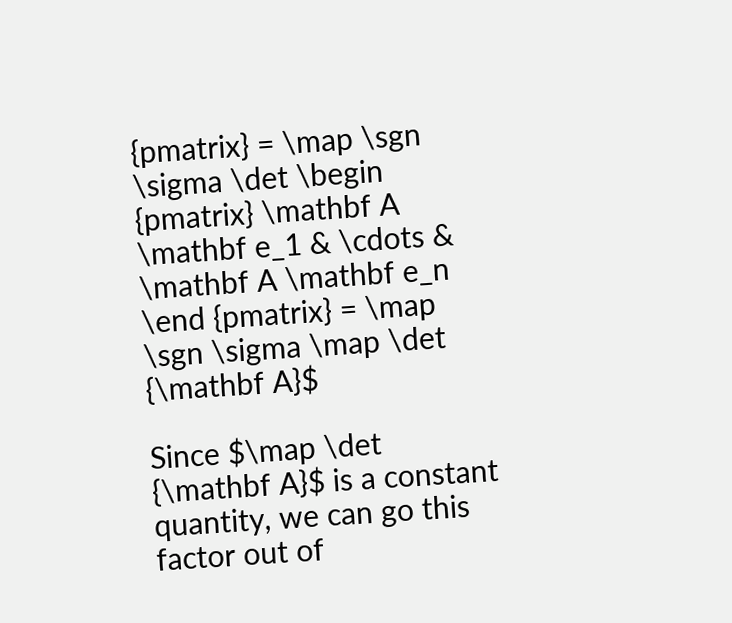{pmatrix} = \map \sgn \sigma \det \begin {pmatrix} \mathbf A \mathbf e_1 & \cdots & \mathbf A \mathbf e_n \end {pmatrix} = \map \sgn \sigma \map \det {\mathbf A}$

Since $\map \det {\mathbf A}$ is a constant quantity, we can go this factor out of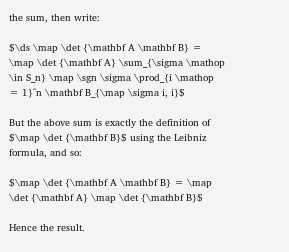the sum, then write:

$\ds \map \det {\mathbf A \mathbf B} = \map \det {\mathbf A} \sum_{\sigma \mathop \in S_n} \map \sgn \sigma \prod_{i \mathop = 1}^n \mathbf B_{\map \sigma i, i}$

But the above sum is exactly the definition of $\map \det {\mathbf B}$ using the Leibniz formula, and so:

$\map \det {\mathbf A \mathbf B} = \map \det {\mathbf A} \map \det {\mathbf B}$

Hence the result.